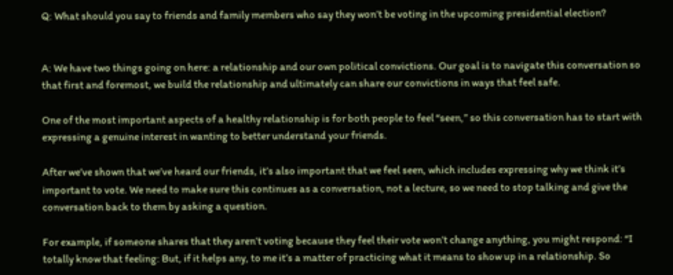Q: What should you say to friends and family members who say they won’t be voting in the upcoming presidential election?


A: We have two things going on here: a relationship and our own political convictions. Our goal is to navigate this conversation so that first and foremost, we build the relationship and ultimately can share our convictions in ways that feel safe.

One of the most important aspects of a healthy relationship is for both people to feel “seen,” so this conversation has to start with expressing a genuine interest in wanting to better understand your friends.

After we’ve shown that we’ve heard our friends, it’s also important that we feel seen, which includes expressing why we think it’s important to vote. We need to make sure this continues as a conversation, not a lecture, so we need to stop talking and give the conversation back to them by asking a question.

For example, if someone shares that they aren’t voting because they feel their vote won’t change anything, you might respond: “I totally know that feeling: But, if it helps any, to me it’s a matter of practicing what it means to show up in a relationship. So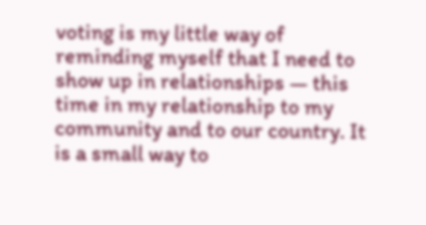voting is my little way of reminding myself that I need to show up in relationships — this time in my relationship to my community and to our country. It is a small way to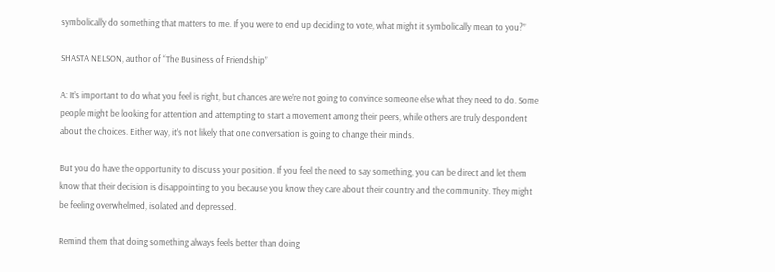symbolically do something that matters to me. If you were to end up deciding to vote, what might it symbolically mean to you?”

SHASTA NELSON, author of “The Business of Friendship”

A: It’s important to do what you feel is right, but chances are we’re not going to convince someone else what they need to do. Some people might be looking for attention and attempting to start a movement among their peers, while others are truly despondent about the choices. Either way, it’s not likely that one conversation is going to change their minds.

But you do have the opportunity to discuss your position. If you feel the need to say something, you can be direct and let them know that their decision is disappointing to you because you know they care about their country and the community. They might be feeling overwhelmed, isolated and depressed.

Remind them that doing something always feels better than doing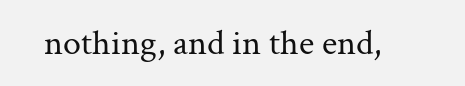nothing, and in the end,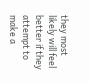they most likely will feel better if they attempt to make a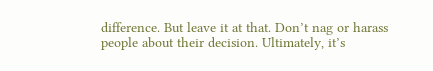difference. But leave it at that. Don’t nag or harass people about their decision. Ultimately, it’s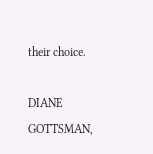their choice.

DIANE GOTTSMAN,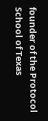founder of the Protocol School of Texas